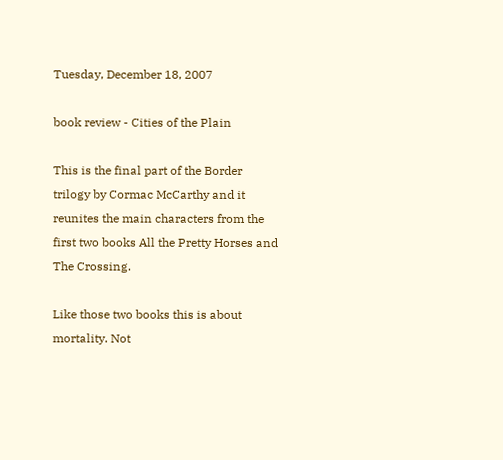Tuesday, December 18, 2007

book review - Cities of the Plain

This is the final part of the Border trilogy by Cormac McCarthy and it reunites the main characters from the first two books All the Pretty Horses and The Crossing.

Like those two books this is about mortality. Not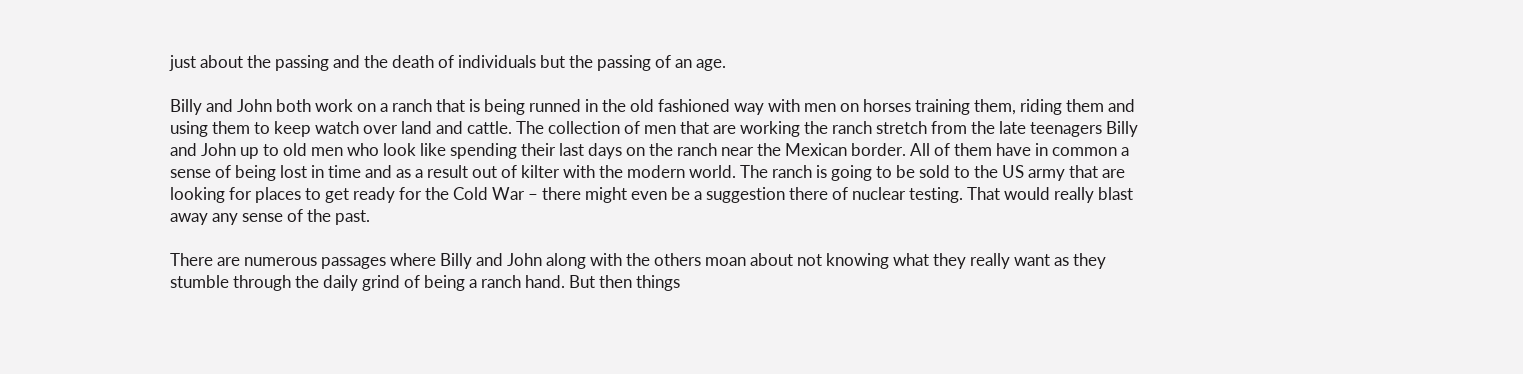just about the passing and the death of individuals but the passing of an age.

Billy and John both work on a ranch that is being runned in the old fashioned way with men on horses training them, riding them and using them to keep watch over land and cattle. The collection of men that are working the ranch stretch from the late teenagers Billy and John up to old men who look like spending their last days on the ranch near the Mexican border. All of them have in common a sense of being lost in time and as a result out of kilter with the modern world. The ranch is going to be sold to the US army that are looking for places to get ready for the Cold War – there might even be a suggestion there of nuclear testing. That would really blast away any sense of the past.

There are numerous passages where Billy and John along with the others moan about not knowing what they really want as they stumble through the daily grind of being a ranch hand. But then things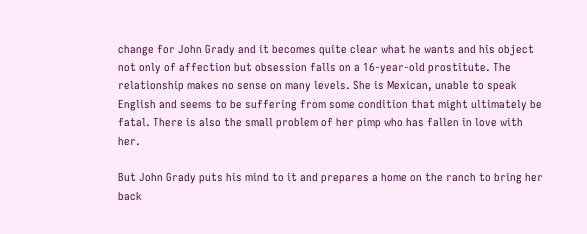change for John Grady and it becomes quite clear what he wants and his object not only of affection but obsession falls on a 16-year-old prostitute. The relationship makes no sense on many levels. She is Mexican, unable to speak English and seems to be suffering from some condition that might ultimately be fatal. There is also the small problem of her pimp who has fallen in love with her.

But John Grady puts his mind to it and prepares a home on the ranch to bring her back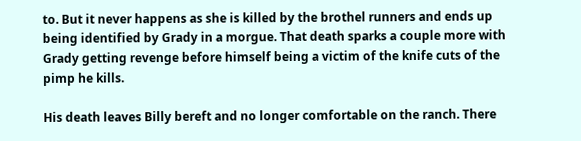to. But it never happens as she is killed by the brothel runners and ends up being identified by Grady in a morgue. That death sparks a couple more with Grady getting revenge before himself being a victim of the knife cuts of the pimp he kills.

His death leaves Billy bereft and no longer comfortable on the ranch. There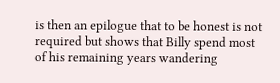is then an epilogue that to be honest is not required but shows that Billy spend most of his remaining years wandering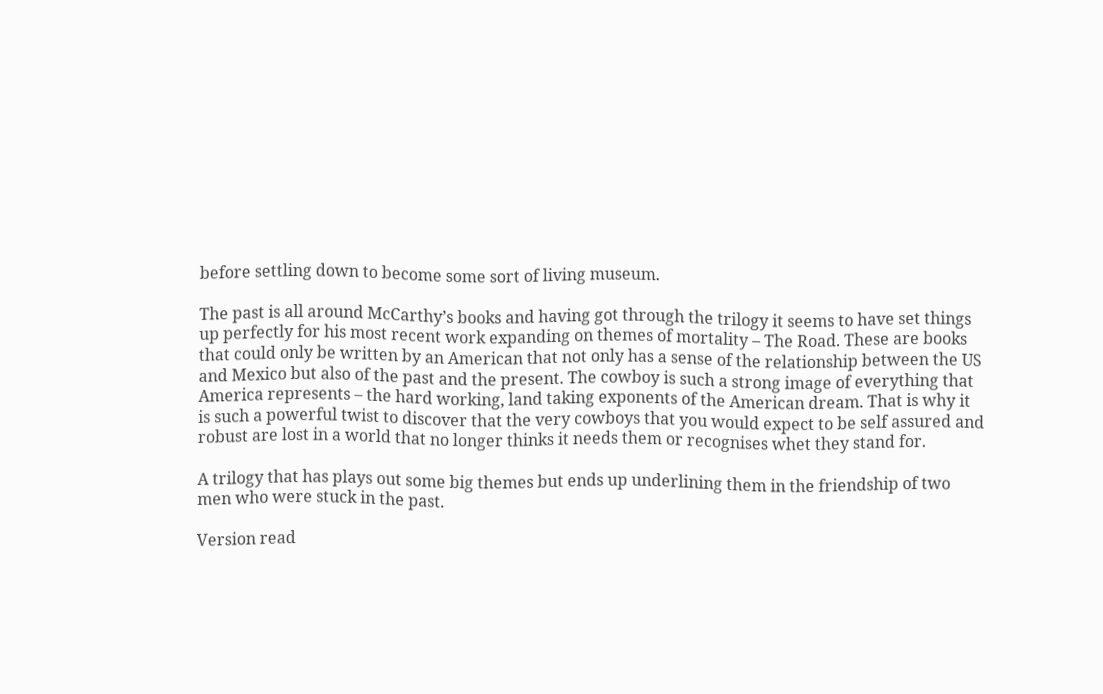before settling down to become some sort of living museum.

The past is all around McCarthy’s books and having got through the trilogy it seems to have set things up perfectly for his most recent work expanding on themes of mortality – The Road. These are books that could only be written by an American that not only has a sense of the relationship between the US and Mexico but also of the past and the present. The cowboy is such a strong image of everything that America represents – the hard working, land taking exponents of the American dream. That is why it is such a powerful twist to discover that the very cowboys that you would expect to be self assured and robust are lost in a world that no longer thinks it needs them or recognises whet they stand for.

A trilogy that has plays out some big themes but ends up underlining them in the friendship of two men who were stuck in the past.

Version read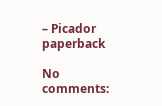– Picador paperback

No comments: